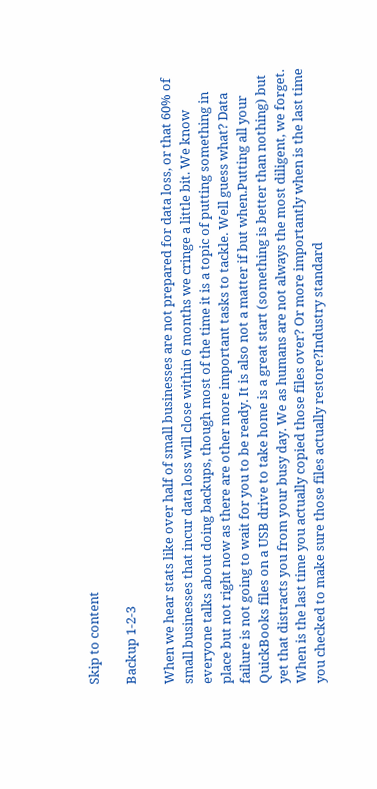Skip to content

Backup 1-2-3

When we hear stats like over half of small businesses are not prepared for data loss, or that 60% of small businesses that incur data loss will close within 6 months we cringe a little bit. We know everyone talks about doing backups, though most of the time it is a topic of putting something in place but not right now as there are other more important tasks to tackle. Well guess what? Data failure is not going to wait for you to be ready. It is also not a matter if but when.Putting all your QuickBooks files on a USB drive to take home is a great start (something is better than nothing) but yet that distracts you from your busy day. We as humans are not always the most diligent, we forget. When is the last time you actually copied those files over? Or more importantly when is the last time you checked to make sure those files actually restore?Industry standard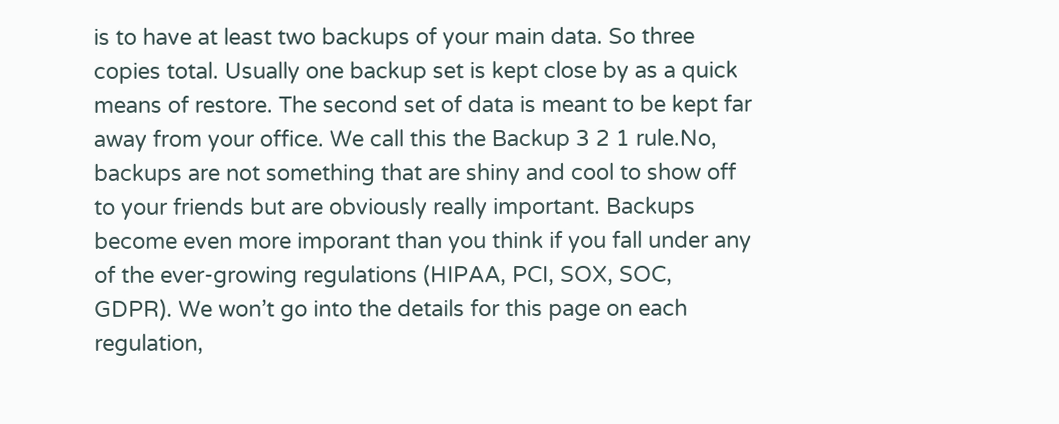is to have at least two backups of your main data. So three copies total. Usually one backup set is kept close by as a quick means of restore. The second set of data is meant to be kept far away from your office. We call this the Backup 3 2 1 rule.No, backups are not something that are shiny and cool to show off to your friends but are obviously really important. Backups become even more imporant than you think if you fall under any of the ever-growing regulations (HIPAA, PCI, SOX, SOC, GDPR). We won’t go into the details for this page on each regulation,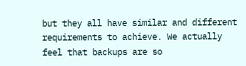but they all have similar and different requirements to achieve. We actually feel that backups are so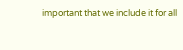important that we include it for all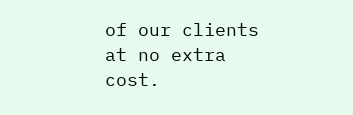of our clients at no extra cost.